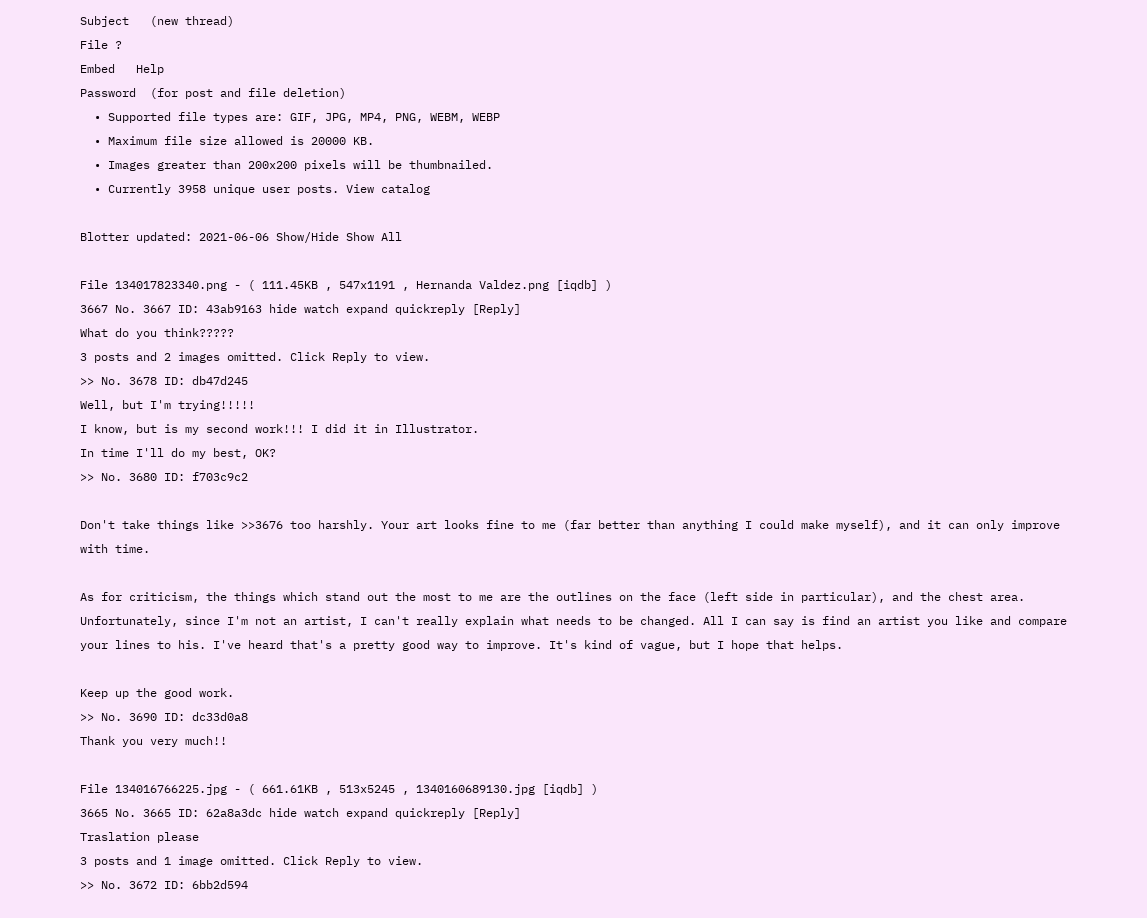Subject   (new thread)
File ?
Embed   Help
Password  (for post and file deletion)
  • Supported file types are: GIF, JPG, MP4, PNG, WEBM, WEBP
  • Maximum file size allowed is 20000 KB.
  • Images greater than 200x200 pixels will be thumbnailed.
  • Currently 3958 unique user posts. View catalog

Blotter updated: 2021-06-06 Show/Hide Show All

File 134017823340.png - ( 111.45KB , 547x1191 , Hernanda Valdez.png [iqdb] )
3667 No. 3667 ID: 43ab9163 hide watch expand quickreply [Reply]
What do you think?????
3 posts and 2 images omitted. Click Reply to view.
>> No. 3678 ID: db47d245
Well, but I'm trying!!!!!
I know, but is my second work!!! I did it in Illustrator.
In time I'll do my best, OK?
>> No. 3680 ID: f703c9c2

Don't take things like >>3676 too harshly. Your art looks fine to me (far better than anything I could make myself), and it can only improve with time.

As for criticism, the things which stand out the most to me are the outlines on the face (left side in particular), and the chest area. Unfortunately, since I'm not an artist, I can't really explain what needs to be changed. All I can say is find an artist you like and compare your lines to his. I've heard that's a pretty good way to improve. It's kind of vague, but I hope that helps.

Keep up the good work.
>> No. 3690 ID: dc33d0a8
Thank you very much!!

File 134016766225.jpg - ( 661.61KB , 513x5245 , 1340160689130.jpg [iqdb] )
3665 No. 3665 ID: 62a8a3dc hide watch expand quickreply [Reply]
Traslation please
3 posts and 1 image omitted. Click Reply to view.
>> No. 3672 ID: 6bb2d594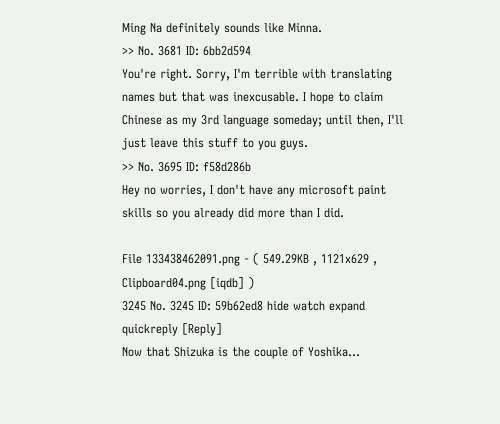Ming Na definitely sounds like Minna.
>> No. 3681 ID: 6bb2d594
You're right. Sorry, I'm terrible with translating names but that was inexcusable. I hope to claim Chinese as my 3rd language someday; until then, I'll just leave this stuff to you guys.
>> No. 3695 ID: f58d286b
Hey no worries, I don't have any microsoft paint skills so you already did more than I did.

File 133438462091.png - ( 549.29KB , 1121x629 , Clipboard04.png [iqdb] )
3245 No. 3245 ID: 59b62ed8 hide watch expand quickreply [Reply]
Now that Shizuka is the couple of Yoshika...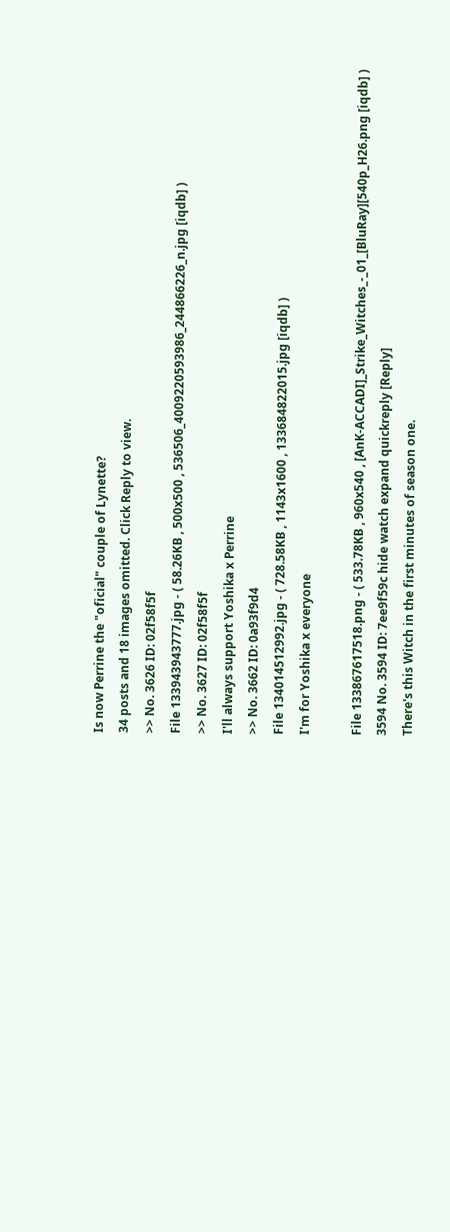Is now Perrine the "oficial" couple of Lynette?
34 posts and 18 images omitted. Click Reply to view.
>> No. 3626 ID: 02f58f5f
File 133943943777.jpg - ( 58.26KB , 500x500 , 536506_4009220593986_244866226_n.jpg [iqdb] )
>> No. 3627 ID: 02f58f5f
I'll always support Yoshika x Perrine
>> No. 3662 ID: 0a93f9d4
File 134014512992.jpg - ( 728.58KB , 1143x1600 , 133684822015.jpg [iqdb] )
I'm for Yoshika x everyone

File 133867617518.png - ( 533.78KB , 960x540 , [AnK-ACCADI]_Strike_Witches_-_01_[BluRay][540p_H26.png [iqdb] )
3594 No. 3594 ID: 7ee9f59c hide watch expand quickreply [Reply]
There's this Witch in the first minutes of season one.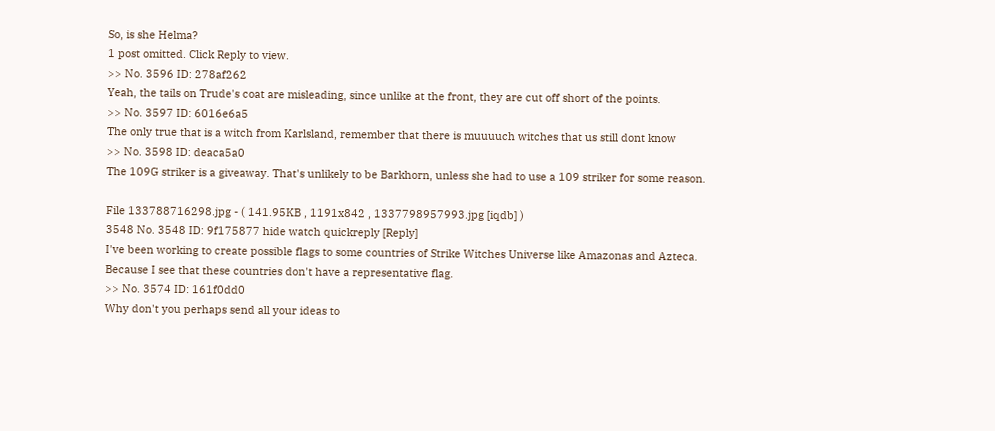So, is she Helma?
1 post omitted. Click Reply to view.
>> No. 3596 ID: 278af262
Yeah, the tails on Trude's coat are misleading, since unlike at the front, they are cut off short of the points.
>> No. 3597 ID: 6016e6a5
The only true that is a witch from Karlsland, remember that there is muuuuch witches that us still dont know
>> No. 3598 ID: deaca5a0
The 109G striker is a giveaway. That's unlikely to be Barkhorn, unless she had to use a 109 striker for some reason.

File 133788716298.jpg - ( 141.95KB , 1191x842 , 1337798957993.jpg [iqdb] )
3548 No. 3548 ID: 9f175877 hide watch quickreply [Reply]
I've been working to create possible flags to some countries of Strike Witches Universe like Amazonas and Azteca. Because I see that these countries don't have a representative flag.
>> No. 3574 ID: 161f0dd0
Why don't you perhaps send all your ideas to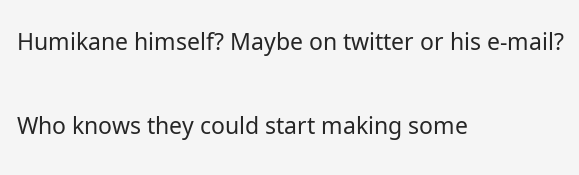Humikane himself? Maybe on twitter or his e-mail?

Who knows they could start making some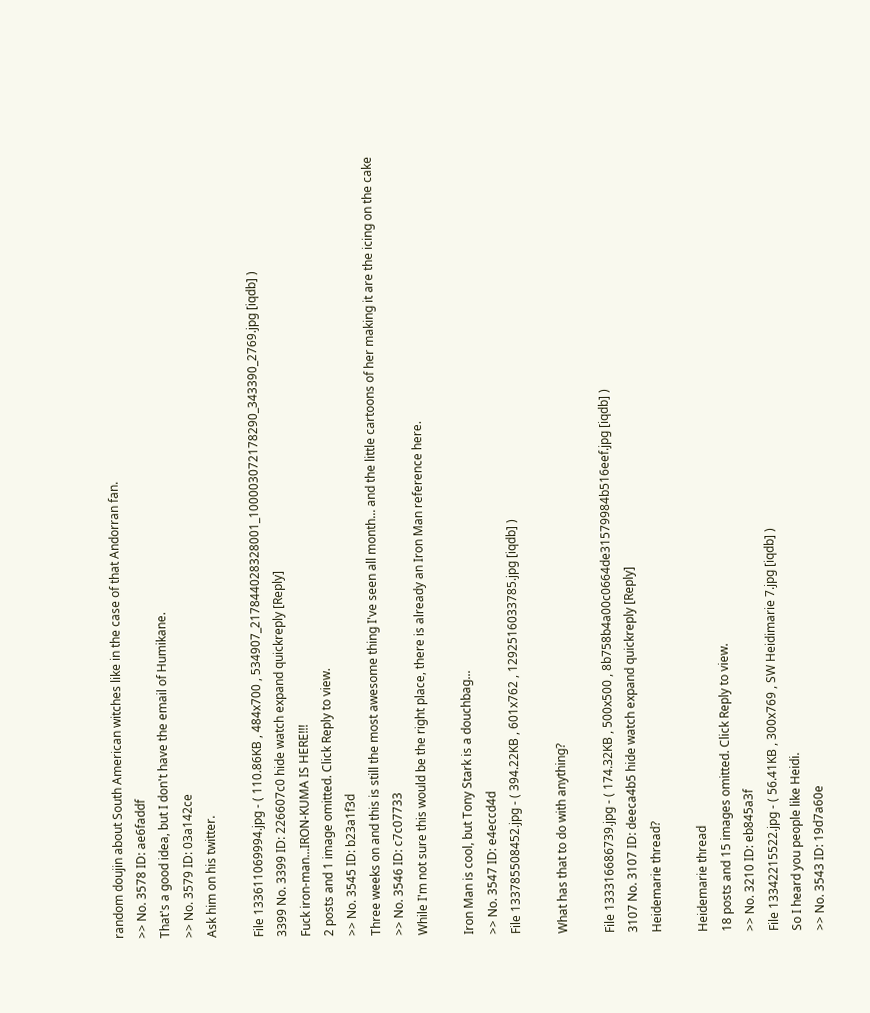random doujin about South American witches like in the case of that Andorran fan.
>> No. 3578 ID: ae6faddf
That's a good idea, but I don't have the email of Humikane.
>> No. 3579 ID: 03a142ce
Ask him on his twitter.

File 133611069994.jpg - ( 110.86KB , 484x700 , 534907_217844028328001_100003072178290_343390_2769.jpg [iqdb] )
3399 No. 3399 ID: 226607c0 hide watch expand quickreply [Reply]
Fuck iron-man...IRON-KUMA IS HERE!!!
2 posts and 1 image omitted. Click Reply to view.
>> No. 3545 ID: b23a1f3d
Three weeks on and this is still the most awesome thing I've seen all month... and the little cartoons of her making it are the icing on the cake
>> No. 3546 ID: c7c07733
While I'm not sure this would be the right place, there is already an Iron Man reference here.

Iron Man is cool, but Tony Stark is a douchbag...
>> No. 3547 ID: e4eccd4d
File 133785508452.jpg - ( 394.22KB , 601x762 , 1292516033785.jpg [iqdb] )

What has that to do with anything?

File 133316686739.jpg - ( 174.32KB , 500x500 , 8b758b4a00c0664de31579984b516eef.jpg [iqdb] )
3107 No. 3107 ID: deeca4b5 hide watch expand quickreply [Reply]
Heidemarie thread?

Heidemarie thread
18 posts and 15 images omitted. Click Reply to view.
>> No. 3210 ID: eb845a3f
File 13342215522.jpg - ( 56.41KB , 300x769 , SW Heidimarie 7.jpg [iqdb] )
So I heard you people like Heidi.
>> No. 3543 ID: 19d7a60e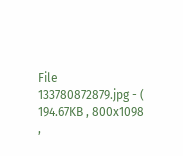File 133780872879.jpg - ( 194.67KB , 800x1098 ,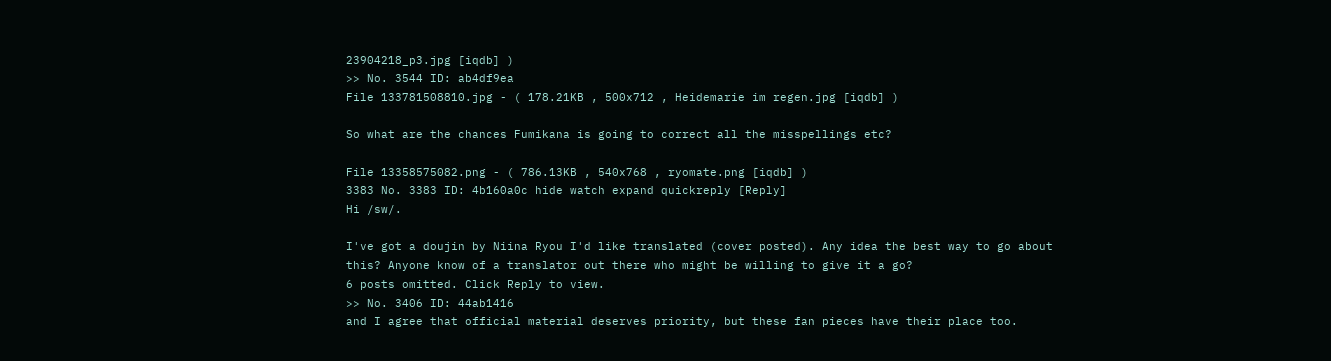23904218_p3.jpg [iqdb] )
>> No. 3544 ID: ab4df9ea
File 133781508810.jpg - ( 178.21KB , 500x712 , Heidemarie im regen.jpg [iqdb] )

So what are the chances Fumikana is going to correct all the misspellings etc?

File 13358575082.png - ( 786.13KB , 540x768 , ryomate.png [iqdb] )
3383 No. 3383 ID: 4b160a0c hide watch expand quickreply [Reply]
Hi /sw/.

I've got a doujin by Niina Ryou I'd like translated (cover posted). Any idea the best way to go about this? Anyone know of a translator out there who might be willing to give it a go?
6 posts omitted. Click Reply to view.
>> No. 3406 ID: 44ab1416
and I agree that official material deserves priority, but these fan pieces have their place too.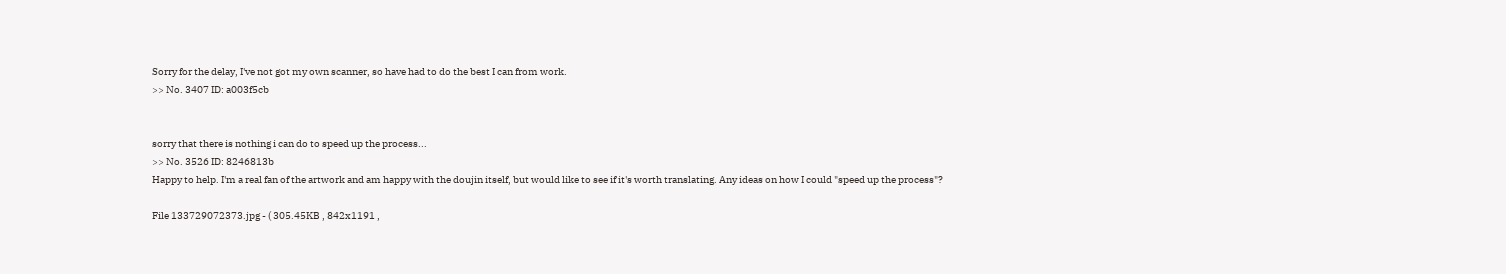Sorry for the delay, I've not got my own scanner, so have had to do the best I can from work.
>> No. 3407 ID: a003f5cb


sorry that there is nothing i can do to speed up the process...
>> No. 3526 ID: 8246813b
Happy to help. I'm a real fan of the artwork and am happy with the doujin itself, but would like to see if it's worth translating. Any ideas on how I could "speed up the process"?

File 133729072373.jpg - ( 305.45KB , 842x1191 ,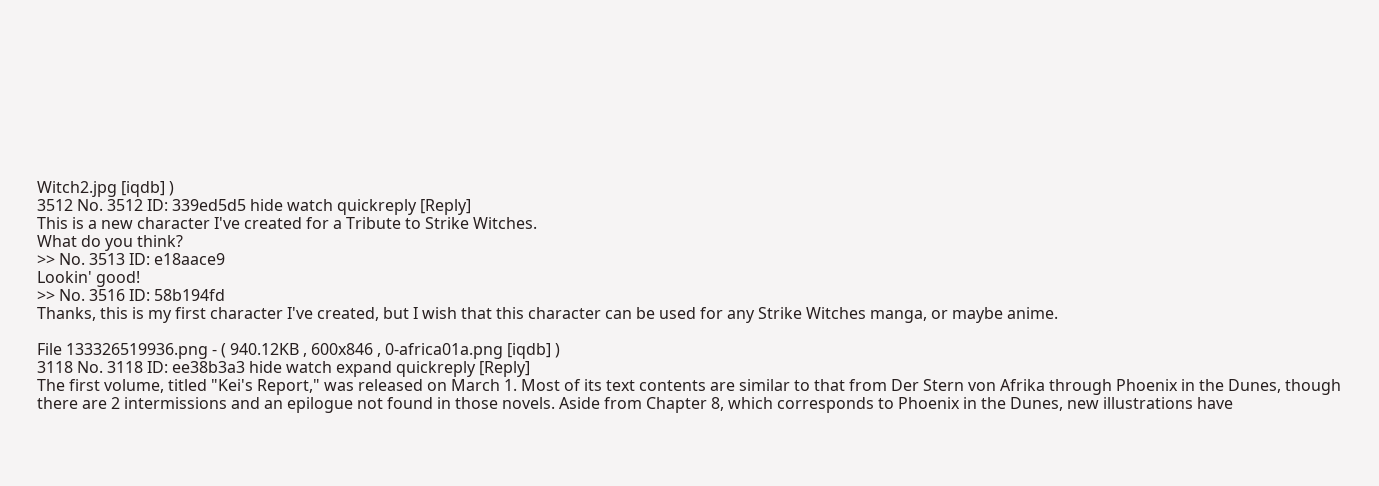Witch2.jpg [iqdb] )
3512 No. 3512 ID: 339ed5d5 hide watch quickreply [Reply]
This is a new character I've created for a Tribute to Strike Witches.
What do you think?
>> No. 3513 ID: e18aace9
Lookin' good!
>> No. 3516 ID: 58b194fd
Thanks, this is my first character I've created, but I wish that this character can be used for any Strike Witches manga, or maybe anime.

File 133326519936.png - ( 940.12KB , 600x846 , 0-africa01a.png [iqdb] )
3118 No. 3118 ID: ee38b3a3 hide watch expand quickreply [Reply]
The first volume, titled "Kei's Report," was released on March 1. Most of its text contents are similar to that from Der Stern von Afrika through Phoenix in the Dunes, though there are 2 intermissions and an epilogue not found in those novels. Aside from Chapter 8, which corresponds to Phoenix in the Dunes, new illustrations have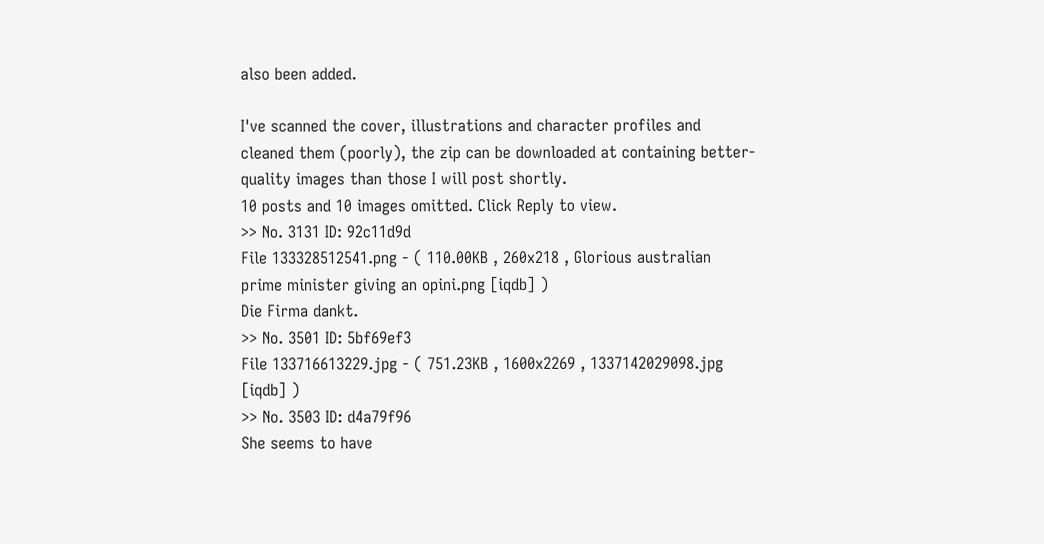also been added.

I've scanned the cover, illustrations and character profiles and cleaned them (poorly), the zip can be downloaded at containing better-quality images than those I will post shortly.
10 posts and 10 images omitted. Click Reply to view.
>> No. 3131 ID: 92c11d9d
File 133328512541.png - ( 110.00KB , 260x218 , Glorious australian prime minister giving an opini.png [iqdb] )
Die Firma dankt.
>> No. 3501 ID: 5bf69ef3
File 133716613229.jpg - ( 751.23KB , 1600x2269 , 1337142029098.jpg [iqdb] )
>> No. 3503 ID: d4a79f96
She seems to have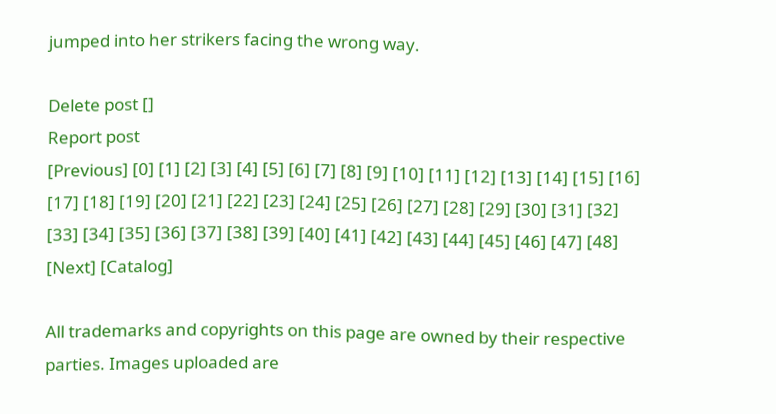jumped into her strikers facing the wrong way.

Delete post []
Report post
[Previous] [0] [1] [2] [3] [4] [5] [6] [7] [8] [9] [10] [11] [12] [13] [14] [15] [16] [17] [18] [19] [20] [21] [22] [23] [24] [25] [26] [27] [28] [29] [30] [31] [32] [33] [34] [35] [36] [37] [38] [39] [40] [41] [42] [43] [44] [45] [46] [47] [48] [Next] [Catalog]

All trademarks and copyrights on this page are owned by their respective parties. Images uploaded are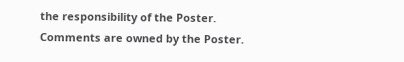the responsibility of the Poster. Comments are owned by the Poster.